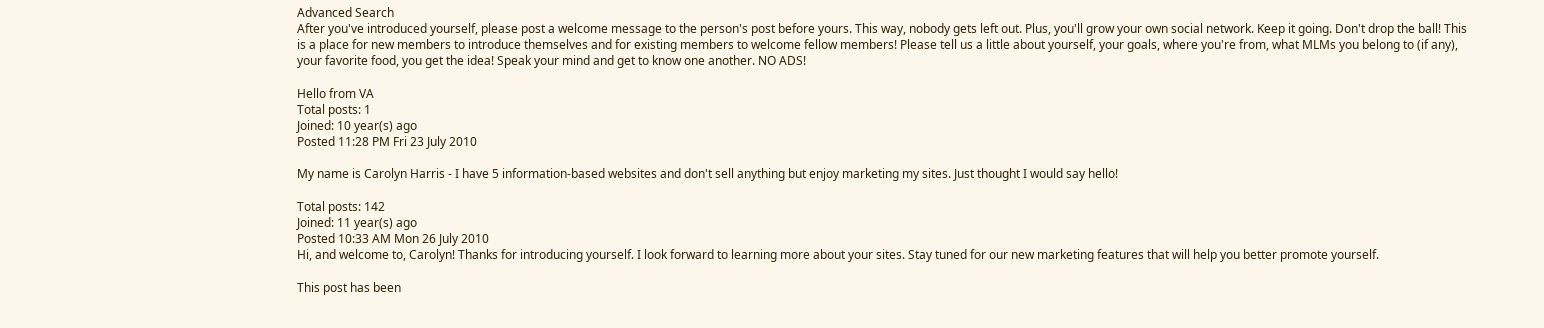Advanced Search
After you've introduced yourself, please post a welcome message to the person's post before yours. This way, nobody gets left out. Plus, you'll grow your own social network. Keep it going. Don't drop the ball! This is a place for new members to introduce themselves and for existing members to welcome fellow members! Please tell us a little about yourself, your goals, where you're from, what MLMs you belong to (if any), your favorite food, you get the idea! Speak your mind and get to know one another. NO ADS!

Hello from VA
Total posts: 1
Joined: 10 year(s) ago
Posted 11:28 PM Fri 23 July 2010

My name is Carolyn Harris - I have 5 information-based websites and don't sell anything but enjoy marketing my sites. Just thought I would say hello!

Total posts: 142
Joined: 11 year(s) ago
Posted 10:33 AM Mon 26 July 2010
Hi, and welcome to, Carolyn! Thanks for introducing yourself. I look forward to learning more about your sites. Stay tuned for our new marketing features that will help you better promote yourself.

This post has been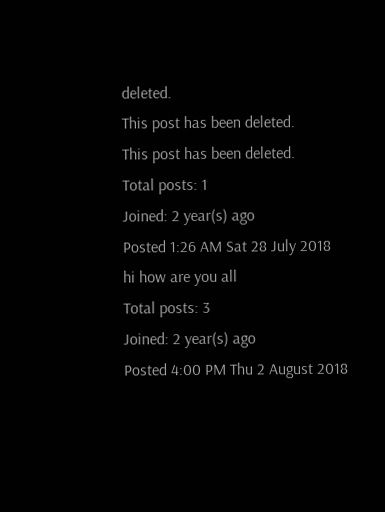deleted.
This post has been deleted.
This post has been deleted.
Total posts: 1
Joined: 2 year(s) ago
Posted 1:26 AM Sat 28 July 2018
hi how are you all
Total posts: 3
Joined: 2 year(s) ago
Posted 4:00 PM Thu 2 August 2018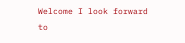Welcome I look forward to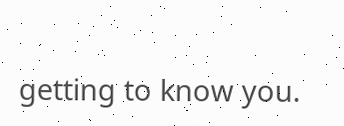getting to know you.